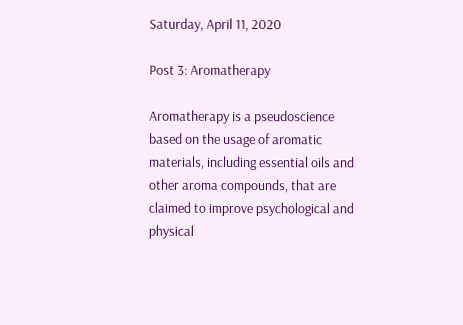Saturday, April 11, 2020

Post 3: Aromatherapy

Aromatherapy is a pseudoscience based on the usage of aromatic materials, including essential oils and other aroma compounds, that are claimed to improve psychological and physical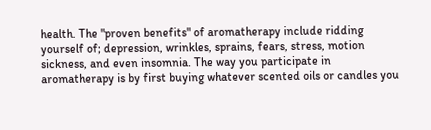health. The "proven benefits" of aromatherapy include ridding yourself of; depression, wrinkles, sprains, fears, stress, motion sickness, and even insomnia. The way you participate in aromatherapy is by first buying whatever scented oils or candles you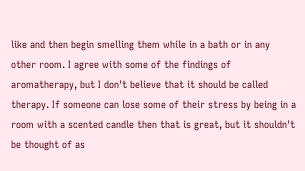like and then begin smelling them while in a bath or in any other room. I agree with some of the findings of aromatherapy, but I don't believe that it should be called therapy. If someone can lose some of their stress by being in a room with a scented candle then that is great, but it shouldn't be thought of as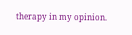therapy in my opinion.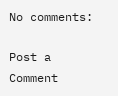No comments:

Post a Comment